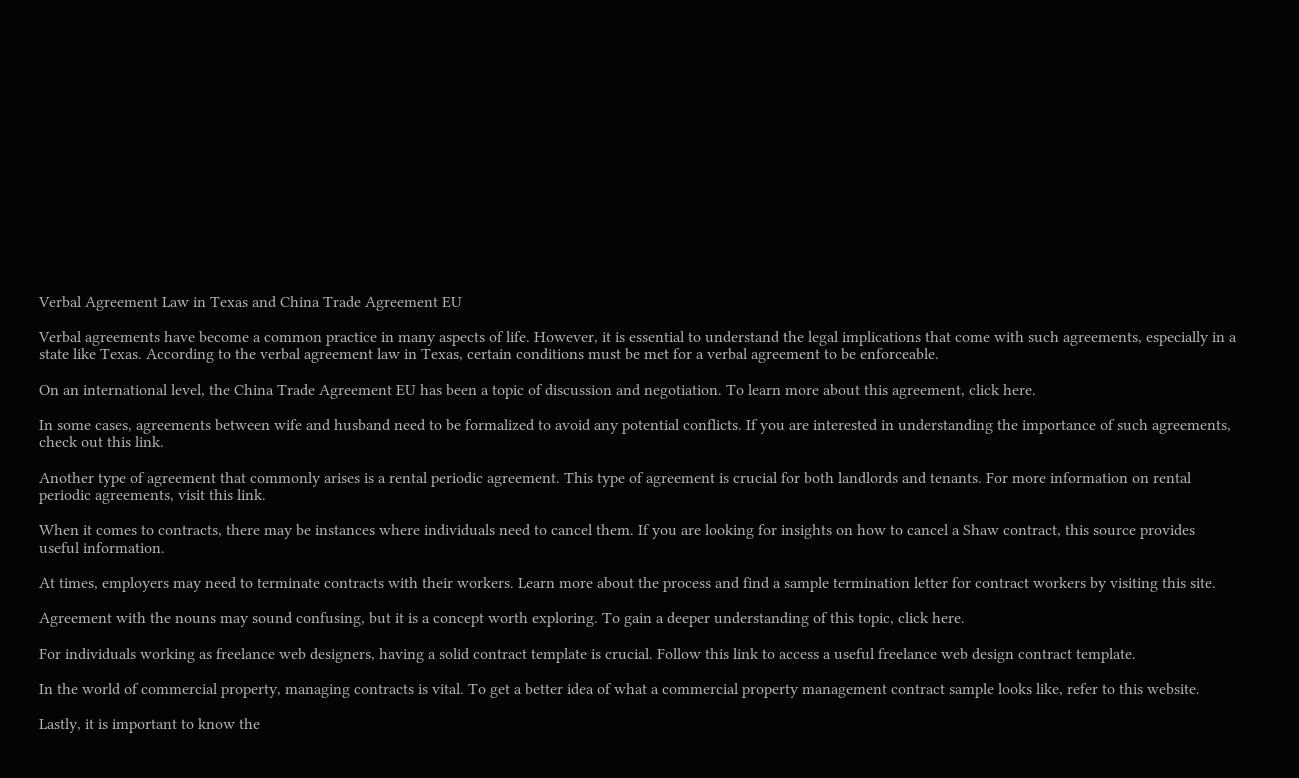Verbal Agreement Law in Texas and China Trade Agreement EU

Verbal agreements have become a common practice in many aspects of life. However, it is essential to understand the legal implications that come with such agreements, especially in a state like Texas. According to the verbal agreement law in Texas, certain conditions must be met for a verbal agreement to be enforceable.

On an international level, the China Trade Agreement EU has been a topic of discussion and negotiation. To learn more about this agreement, click here.

In some cases, agreements between wife and husband need to be formalized to avoid any potential conflicts. If you are interested in understanding the importance of such agreements, check out this link.

Another type of agreement that commonly arises is a rental periodic agreement. This type of agreement is crucial for both landlords and tenants. For more information on rental periodic agreements, visit this link.

When it comes to contracts, there may be instances where individuals need to cancel them. If you are looking for insights on how to cancel a Shaw contract, this source provides useful information.

At times, employers may need to terminate contracts with their workers. Learn more about the process and find a sample termination letter for contract workers by visiting this site.

Agreement with the nouns may sound confusing, but it is a concept worth exploring. To gain a deeper understanding of this topic, click here.

For individuals working as freelance web designers, having a solid contract template is crucial. Follow this link to access a useful freelance web design contract template.

In the world of commercial property, managing contracts is vital. To get a better idea of what a commercial property management contract sample looks like, refer to this website.

Lastly, it is important to know the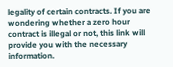legality of certain contracts. If you are wondering whether a zero hour contract is illegal or not, this link will provide you with the necessary information.